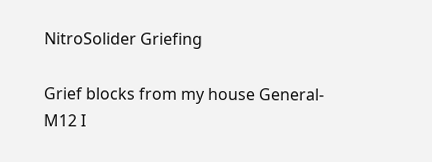NitroSolider Griefing

Grief blocks from my house General-M12 I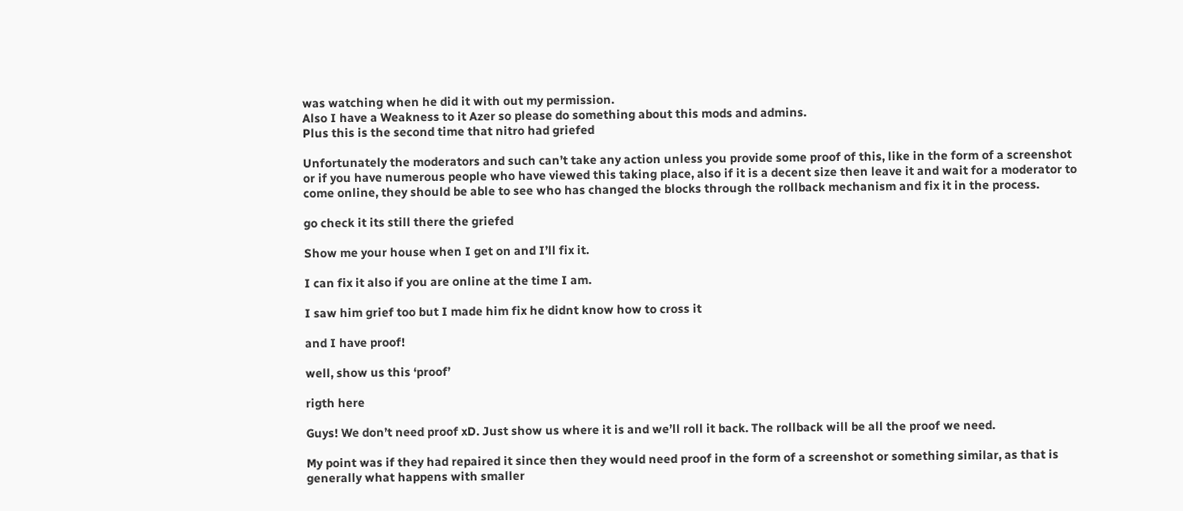was watching when he did it with out my permission.
Also I have a Weakness to it Azer so please do something about this mods and admins.
Plus this is the second time that nitro had griefed

Unfortunately the moderators and such can’t take any action unless you provide some proof of this, like in the form of a screenshot or if you have numerous people who have viewed this taking place, also if it is a decent size then leave it and wait for a moderator to come online, they should be able to see who has changed the blocks through the rollback mechanism and fix it in the process.

go check it its still there the griefed

Show me your house when I get on and I’ll fix it.

I can fix it also if you are online at the time I am.

I saw him grief too but I made him fix he didnt know how to cross it

and I have proof!

well, show us this ‘proof’

rigth here

Guys! We don’t need proof xD. Just show us where it is and we’ll roll it back. The rollback will be all the proof we need.

My point was if they had repaired it since then they would need proof in the form of a screenshot or something similar, as that is generally what happens with smaller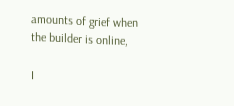amounts of grief when the builder is online,

I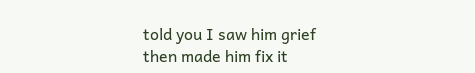told you I saw him grief then made him fix it